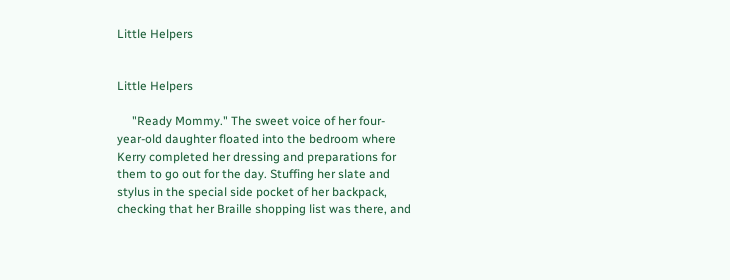Little Helpers


Little Helpers

     "Ready Mommy." The sweet voice of her four-year-old daughter floated into the bedroom where Kerry completed her dressing and preparations for them to go out for the day. Stuffing her slate and stylus in the special side pocket of her backpack, checking that her Braille shopping list was there, and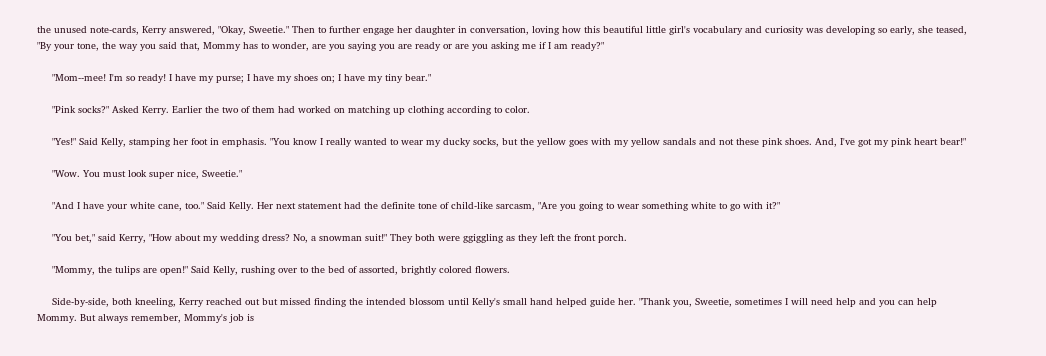the unused note-cards, Kerry answered, "Okay, Sweetie." Then to further engage her daughter in conversation, loving how this beautiful little girl's vocabulary and curiosity was developing so early, she teased, "By your tone, the way you said that, Mommy has to wonder, are you saying you are ready or are you asking me if I am ready?"

     "Mom--mee! I'm so ready! I have my purse; I have my shoes on; I have my tiny bear."

     "Pink socks?" Asked Kerry. Earlier the two of them had worked on matching up clothing according to color.

     "Yes!" Said Kelly, stamping her foot in emphasis. "You know I really wanted to wear my ducky socks, but the yellow goes with my yellow sandals and not these pink shoes. And, I've got my pink heart bear!"

     "Wow. You must look super nice, Sweetie."

     "And I have your white cane, too." Said Kelly. Her next statement had the definite tone of child-like sarcasm, "Are you going to wear something white to go with it?"

     "You bet," said Kerry, "How about my wedding dress? No, a snowman suit!" They both were ggiggling as they left the front porch.

     "Mommy, the tulips are open!" Said Kelly, rushing over to the bed of assorted, brightly colored flowers.

     Side-by-side, both kneeling, Kerry reached out but missed finding the intended blossom until Kelly's small hand helped guide her. "Thank you, Sweetie, sometimes I will need help and you can help Mommy. But always remember, Mommy's job is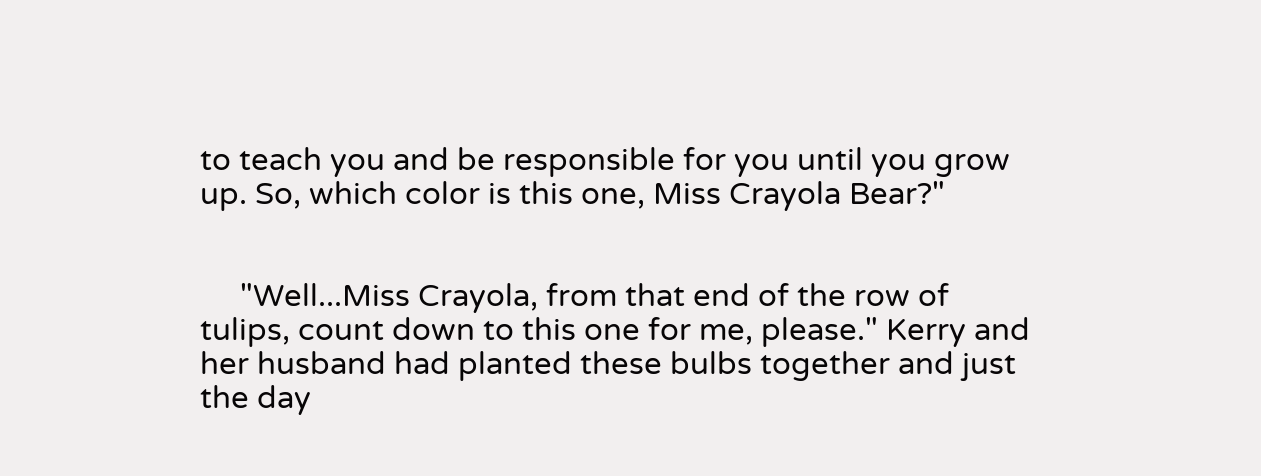to teach you and be responsible for you until you grow up. So, which color is this one, Miss Crayola Bear?"


     "Well...Miss Crayola, from that end of the row of tulips, count down to this one for me, please." Kerry and her husband had planted these bulbs together and just the day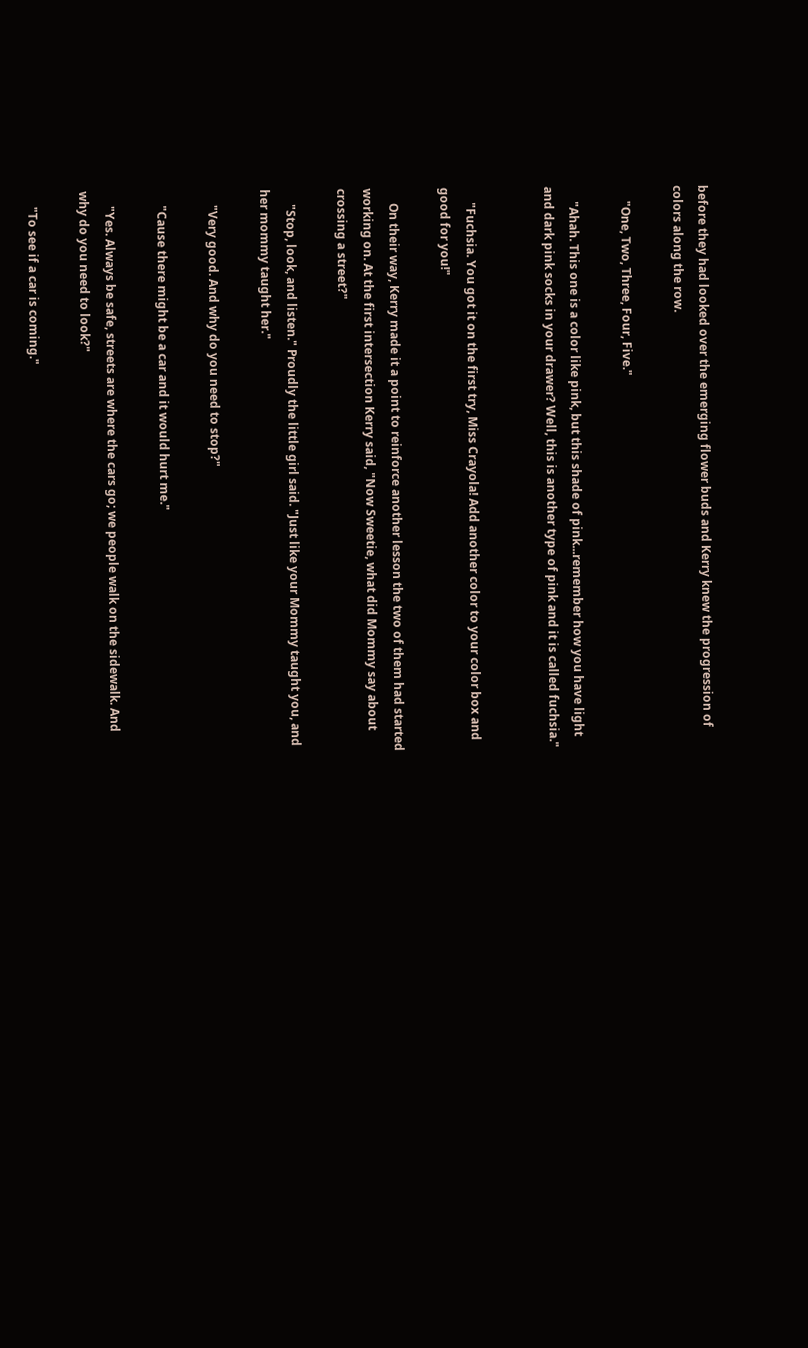before they had looked over the emerging flower buds and Kerry knew the progression of colors along the row.

     "One, Two, Three, Four, Five."

     "Ahah. This one is a color like pink, but this shade of pink...remember how you have light and dark pink socks in your drawer? Well, this is another type of pink and it is called fuchsia."


     "Fuchsia. You got it on the first try, Miss Crayola! Add another color to your color box and good for you!"

     On their way, Kerry made it a point to reinforce another lesson the two of them had started working on. At the first intersection Kerry said, "Now Sweetie, what did Mommy say about crossing a street?"

     "Stop, look, and listen." Proudly the little girl said. "Just like your Mommy taught you, and her mommy taught her."

     "Very good. And why do you need to stop?"

     "Cause there might be a car and it would hurt me."

     "Yes. Always be safe, streets are where the cars go; we people walk on the sidewalk. And why do you need to look?"

     "To see if a car is coming."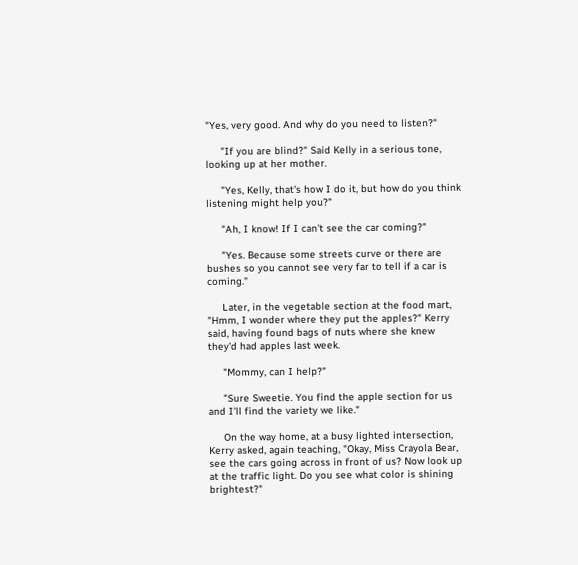"Yes, very good. And why do you need to listen?"

     "If you are blind?" Said Kelly in a serious tone, looking up at her mother.

     "Yes, Kelly, that's how I do it, but how do you think listening might help you?"

     "Ah, I know! If I can't see the car coming?"

     "Yes. Because some streets curve or there are bushes so you cannot see very far to tell if a car is coming."

     Later, in the vegetable section at the food mart, "Hmm, I wonder where they put the apples?" Kerry said, having found bags of nuts where she knew they'd had apples last week.

     "Mommy, can I help?"

     "Sure Sweetie. You find the apple section for us and I'll find the variety we like."

     On the way home, at a busy lighted intersection, Kerry asked, again teaching, "Okay, Miss Crayola Bear, see the cars going across in front of us? Now look up at the traffic light. Do you see what color is shining brightest?"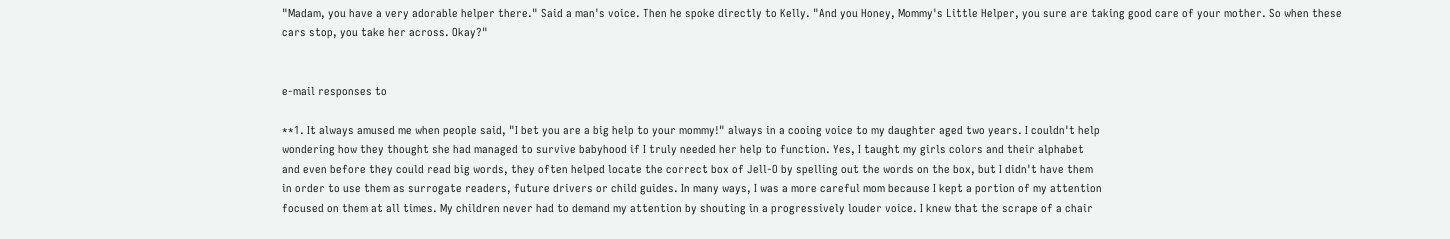"Madam, you have a very adorable helper there." Said a man's voice. Then he spoke directly to Kelly. "And you Honey, Mommy's Little Helper, you sure are taking good care of your mother. So when these cars stop, you take her across. Okay?"


e-mail responses to

**1. It always amused me when people said, "I bet you are a big help to your mommy!" always in a cooing voice to my daughter aged two years. I couldn't help
wondering how they thought she had managed to survive babyhood if I truly needed her help to function. Yes, I taught my girls colors and their alphabet
and even before they could read big words, they often helped locate the correct box of Jell-O by spelling out the words on the box, but I didn't have them
in order to use them as surrogate readers, future drivers or child guides. In many ways, I was a more careful mom because I kept a portion of my attention
focused on them at all times. My children never had to demand my attention by shouting in a progressively louder voice. I knew that the scrape of a chair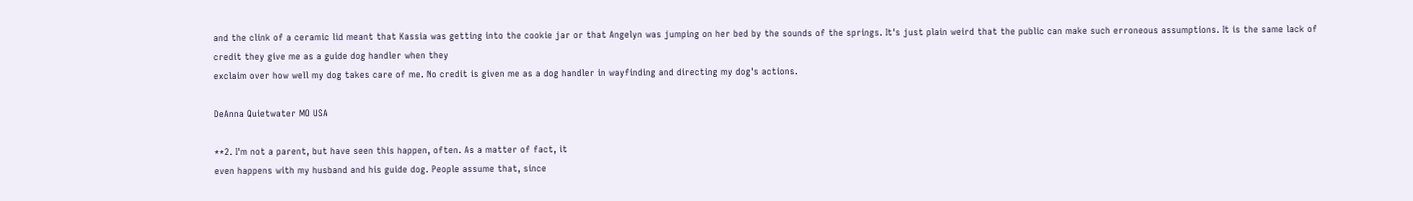and the clink of a ceramic lid meant that Kassia was getting into the cookie jar or that Angelyn was jumping on her bed by the sounds of the springs. It's just plain weird that the public can make such erroneous assumptions. It is the same lack of credit they give me as a guide dog handler when they
exclaim over how well my dog takes care of me. No credit is given me as a dog handler in wayfinding and directing my dog's actions.

DeAnna Quietwater MO USA

**2. I'm not a parent, but have seen this happen, often. As a matter of fact, it
even happens with my husband and his guide dog. People assume that, since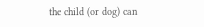the child (or dog) can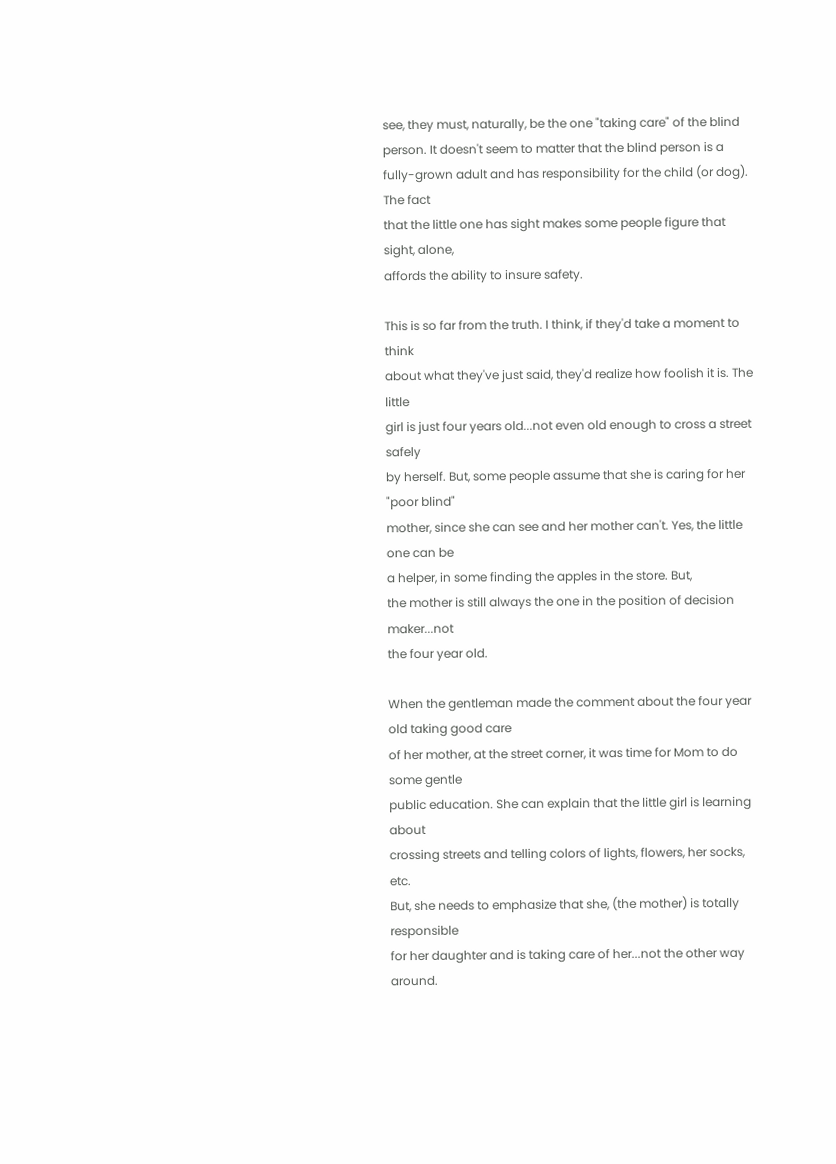see, they must, naturally, be the one "taking care" of the blind person. It doesn't seem to matter that the blind person is a
fully-grown adult and has responsibility for the child (or dog). The fact
that the little one has sight makes some people figure that sight, alone,
affords the ability to insure safety.

This is so far from the truth. I think, if they'd take a moment to think
about what they've just said, they'd realize how foolish it is. The little
girl is just four years old...not even old enough to cross a street safely
by herself. But, some people assume that she is caring for her "poor blind"
mother, since she can see and her mother can't. Yes, the little one can be
a helper, in some finding the apples in the store. But,
the mother is still always the one in the position of decision maker...not
the four year old.

When the gentleman made the comment about the four year old taking good care
of her mother, at the street corner, it was time for Mom to do some gentle
public education. She can explain that the little girl is learning about
crossing streets and telling colors of lights, flowers, her socks, etc.
But, she needs to emphasize that she, (the mother) is totally responsible
for her daughter and is taking care of her...not the other way around.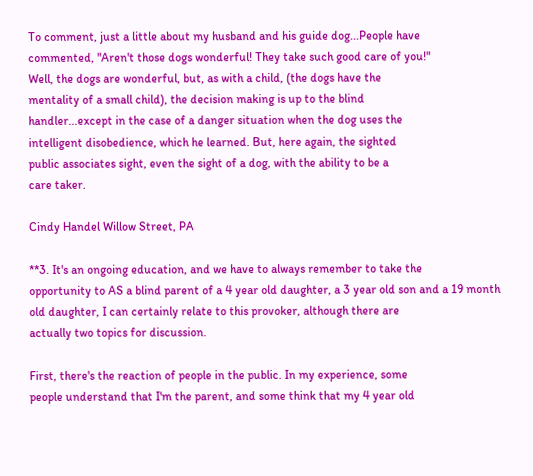To comment, just a little about my husband and his guide dog...People have
commented, "Aren't those dogs wonderful! They take such good care of you!"
Well, the dogs are wonderful, but, as with a child, (the dogs have the
mentality of a small child), the decision making is up to the blind
handler...except in the case of a danger situation when the dog uses the
intelligent disobedience, which he learned. But, here again, the sighted
public associates sight, even the sight of a dog, with the ability to be a
care taker.

Cindy Handel Willow Street, PA

**3. It's an ongoing education, and we have to always remember to take the
opportunity to AS a blind parent of a 4 year old daughter, a 3 year old son and a 19 month
old daughter, I can certainly relate to this provoker, although there are
actually two topics for discussion.

First, there's the reaction of people in the public. In my experience, some
people understand that I'm the parent, and some think that my 4 year old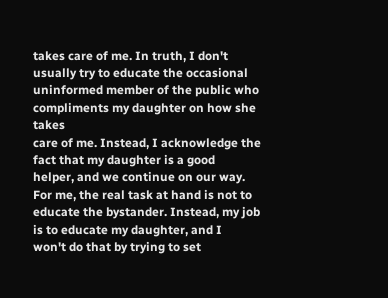takes care of me. In truth, I don't usually try to educate the occasional
uninformed member of the public who compliments my daughter on how she takes
care of me. Instead, I acknowledge the fact that my daughter is a good
helper, and we continue on our way. For me, the real task at hand is not to
educate the bystander. Instead, my job is to educate my daughter, and I
won't do that by trying to set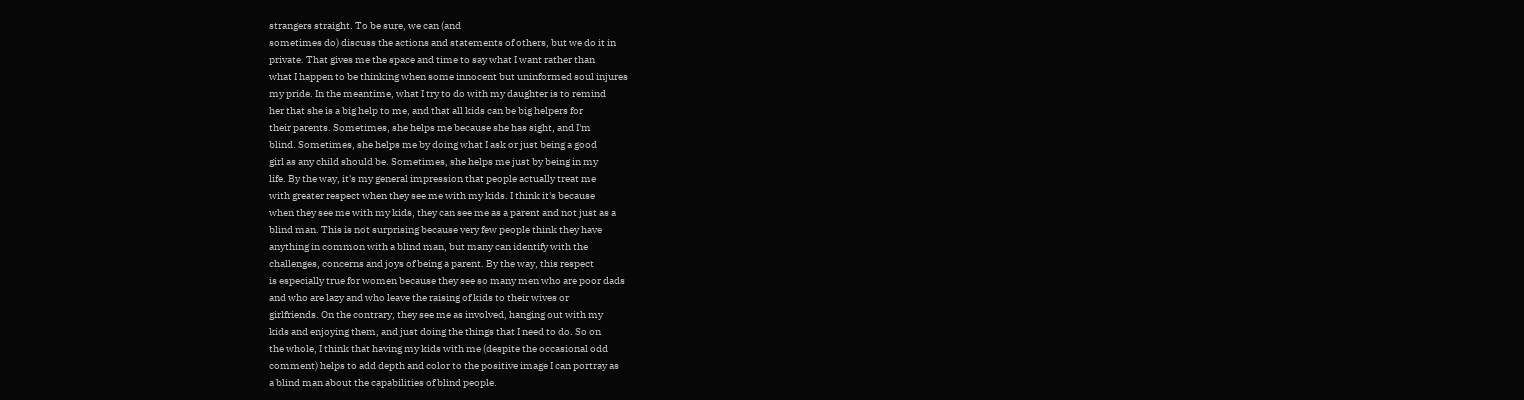strangers straight. To be sure, we can (and
sometimes do) discuss the actions and statements of others, but we do it in
private. That gives me the space and time to say what I want rather than
what I happen to be thinking when some innocent but uninformed soul injures
my pride. In the meantime, what I try to do with my daughter is to remind
her that she is a big help to me, and that all kids can be big helpers for
their parents. Sometimes, she helps me because she has sight, and I'm
blind. Sometimes, she helps me by doing what I ask or just being a good
girl as any child should be. Sometimes, she helps me just by being in my
life. By the way, it's my general impression that people actually treat me
with greater respect when they see me with my kids. I think it's because
when they see me with my kids, they can see me as a parent and not just as a
blind man. This is not surprising because very few people think they have
anything in common with a blind man, but many can identify with the
challenges, concerns and joys of being a parent. By the way, this respect
is especially true for women because they see so many men who are poor dads
and who are lazy and who leave the raising of kids to their wives or
girlfriends. On the contrary, they see me as involved, hanging out with my
kids and enjoying them, and just doing the things that I need to do. So on
the whole, I think that having my kids with me (despite the occasional odd
comment) helps to add depth and color to the positive image I can portray as
a blind man about the capabilities of blind people.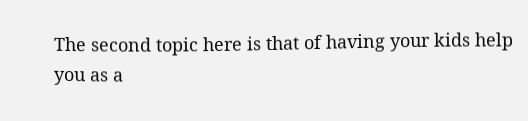The second topic here is that of having your kids help you as a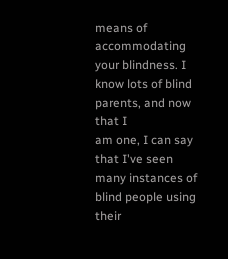means of
accommodating your blindness. I know lots of blind parents, and now that I
am one, I can say that I've seen many instances of blind people using their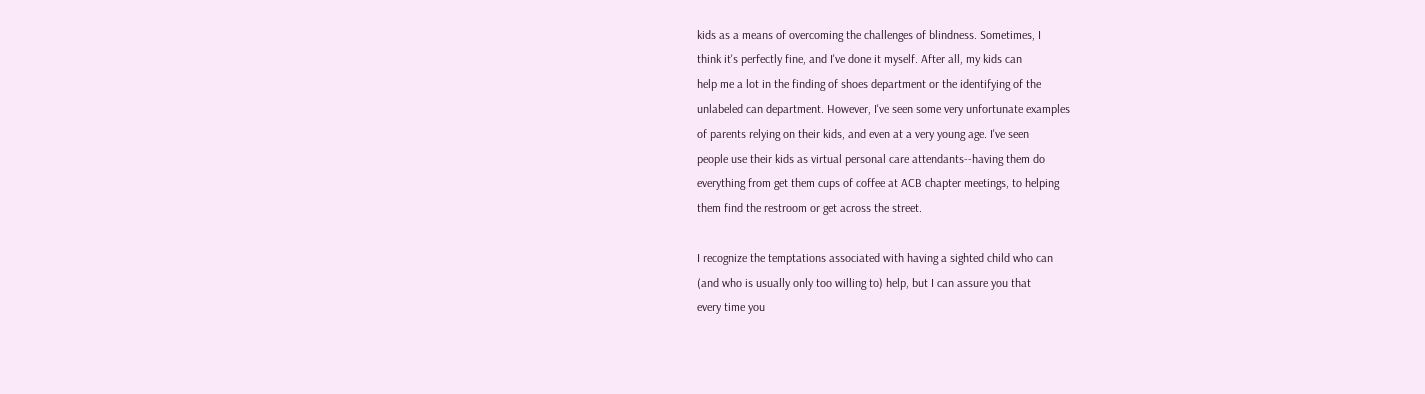kids as a means of overcoming the challenges of blindness. Sometimes, I
think it's perfectly fine, and I've done it myself. After all, my kids can
help me a lot in the finding of shoes department or the identifying of the
unlabeled can department. However, I've seen some very unfortunate examples
of parents relying on their kids, and even at a very young age. I've seen
people use their kids as virtual personal care attendants--having them do
everything from get them cups of coffee at ACB chapter meetings, to helping
them find the restroom or get across the street.

I recognize the temptations associated with having a sighted child who can
(and who is usually only too willing to) help, but I can assure you that
every time you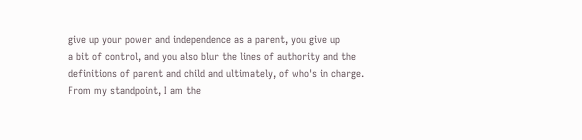give up your power and independence as a parent, you give up
a bit of control, and you also blur the lines of authority and the
definitions of parent and child and ultimately, of who's in charge.
From my standpoint, I am the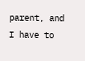parent, and I have to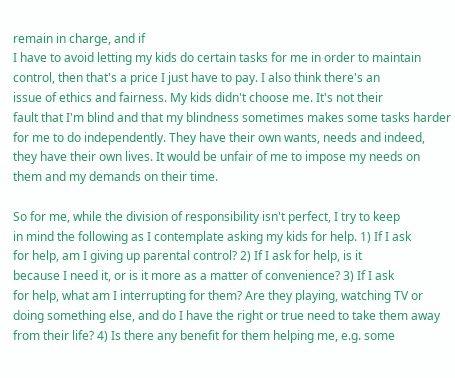remain in charge, and if
I have to avoid letting my kids do certain tasks for me in order to maintain
control, then that's a price I just have to pay. I also think there's an
issue of ethics and fairness. My kids didn't choose me. It's not their
fault that I'm blind and that my blindness sometimes makes some tasks harder
for me to do independently. They have their own wants, needs and indeed,
they have their own lives. It would be unfair of me to impose my needs on
them and my demands on their time.

So for me, while the division of responsibility isn't perfect, I try to keep
in mind the following as I contemplate asking my kids for help. 1) If I ask
for help, am I giving up parental control? 2) If I ask for help, is it
because I need it, or is it more as a matter of convenience? 3) If I ask
for help, what am I interrupting for them? Are they playing, watching TV or
doing something else, and do I have the right or true need to take them away
from their life? 4) Is there any benefit for them helping me, e.g. some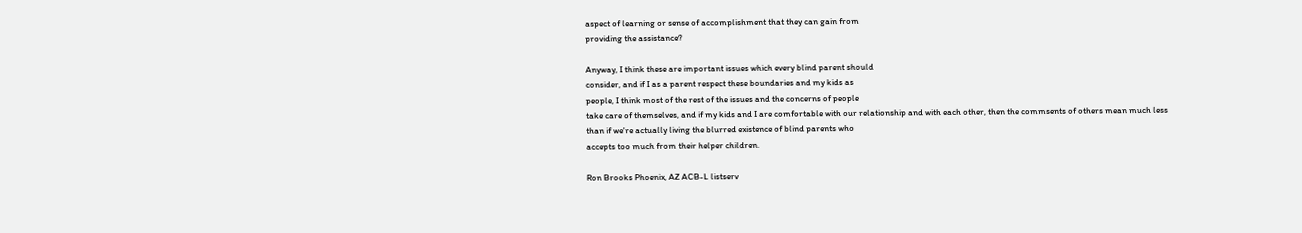aspect of learning or sense of accomplishment that they can gain from
providing the assistance?

Anyway, I think these are important issues which every blind parent should
consider, and if I as a parent respect these boundaries and my kids as
people, I think most of the rest of the issues and the concerns of people
take care of themselves, and if my kids and I are comfortable with our relationship and with each other, then the commsents of others mean much less
than if we're actually living the blurred existence of blind parents who
accepts too much from their helper children.

Ron Brooks Phoenix, AZ ACB-L listserv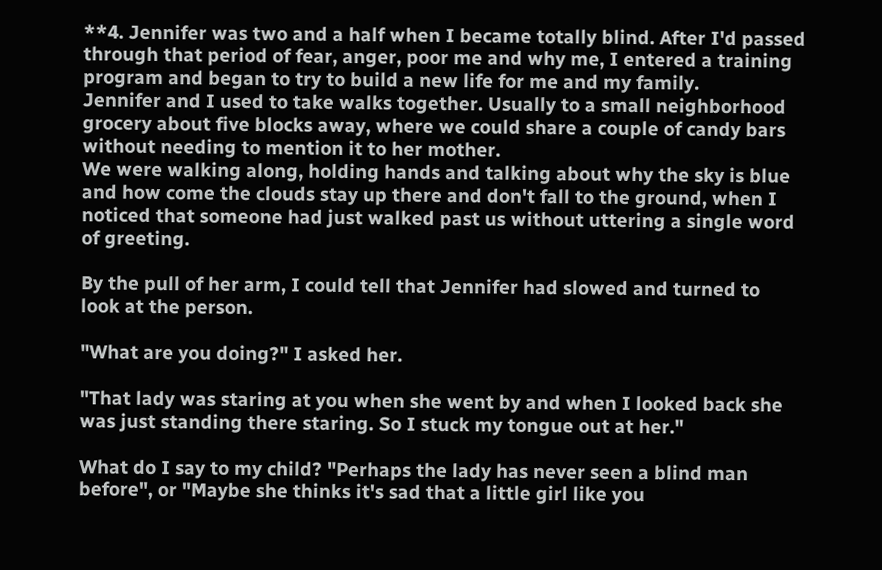**4. Jennifer was two and a half when I became totally blind. After I'd passed
through that period of fear, anger, poor me and why me, I entered a training
program and began to try to build a new life for me and my family.
Jennifer and I used to take walks together. Usually to a small neighborhood
grocery about five blocks away, where we could share a couple of candy bars
without needing to mention it to her mother.
We were walking along, holding hands and talking about why the sky is blue
and how come the clouds stay up there and don't fall to the ground, when I
noticed that someone had just walked past us without uttering a single word
of greeting.

By the pull of her arm, I could tell that Jennifer had slowed and turned to
look at the person.

"What are you doing?" I asked her.

"That lady was staring at you when she went by and when I looked back she
was just standing there staring. So I stuck my tongue out at her."

What do I say to my child? "Perhaps the lady has never seen a blind man
before", or "Maybe she thinks it's sad that a little girl like you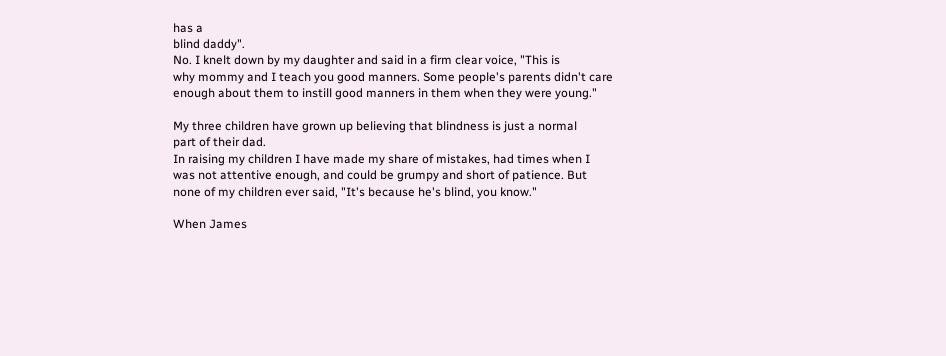has a
blind daddy".
No. I knelt down by my daughter and said in a firm clear voice, "This is
why mommy and I teach you good manners. Some people's parents didn't care
enough about them to instill good manners in them when they were young."

My three children have grown up believing that blindness is just a normal
part of their dad.
In raising my children I have made my share of mistakes, had times when I
was not attentive enough, and could be grumpy and short of patience. But
none of my children ever said, "It's because he's blind, you know."

When James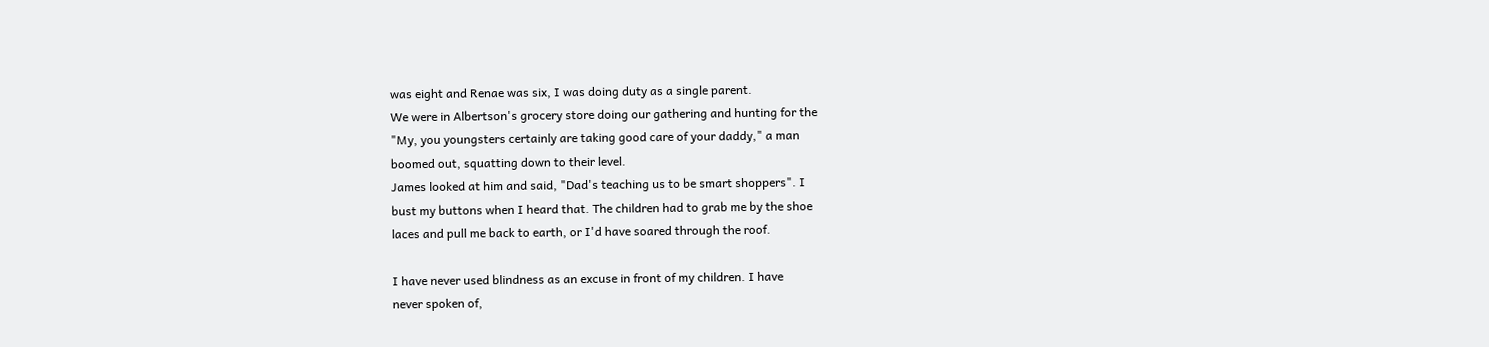was eight and Renae was six, I was doing duty as a single parent.
We were in Albertson's grocery store doing our gathering and hunting for the
"My, you youngsters certainly are taking good care of your daddy," a man
boomed out, squatting down to their level.
James looked at him and said, "Dad's teaching us to be smart shoppers". I
bust my buttons when I heard that. The children had to grab me by the shoe
laces and pull me back to earth, or I'd have soared through the roof.

I have never used blindness as an excuse in front of my children. I have
never spoken of,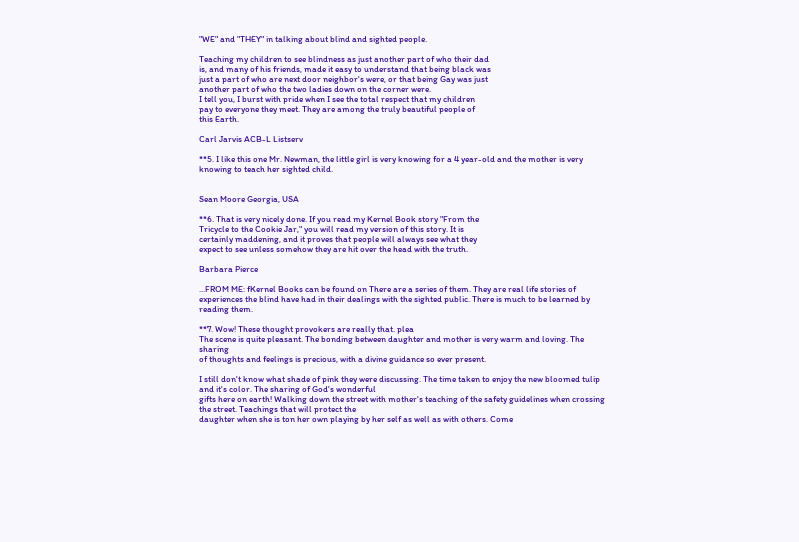"WE" and "THEY" in talking about blind and sighted people.

Teaching my children to see blindness as just another part of who their dad
is, and many of his friends, made it easy to understand that being black was
just a part of who are next door neighbor's were, or that being Gay was just
another part of who the two ladies down on the corner were.
I tell you, I burst with pride when I see the total respect that my children
pay to everyone they meet. They are among the truly beautiful people of
this Earth.

Carl Jarvis ACB-L Listserv

**5. I like this one Mr. Newman, the little girl is very knowing for a 4 year-old and the mother is very knowing to teach her sighted child.


Sean Moore Georgia, USA

**6. That is very nicely done. If you read my Kernel Book story "From the
Tricycle to the Cookie Jar," you will read my version of this story. It is
certainly maddening, and it proves that people will always see what they
expect to see unless somehow they are hit over the head with the truth.

Barbara Pierce

...FROM ME: fKernel Books can be found on There are a series of them. They are real life stories of experiences the blind have had in their dealings with the sighted public. There is much to be learned by reading them.

**7. Wow! These thought provokers are really that. plea
The scene is quite pleasant. The bonding between daughter and mother is very warm and loving. The sharing
of thoughts and feelings is precious, with a divine guidance so ever present.

I still don't know what shade of pink they were discussing. The time taken to enjoy the new bloomed tulip and it's color. The sharing of God's wonderful
gifts here on earth! Walking down the street with mother's teaching of the safety guidelines when crossing the street. Teachings that will protect the
daughter when she is ton her own playing by her self as well as with others. Come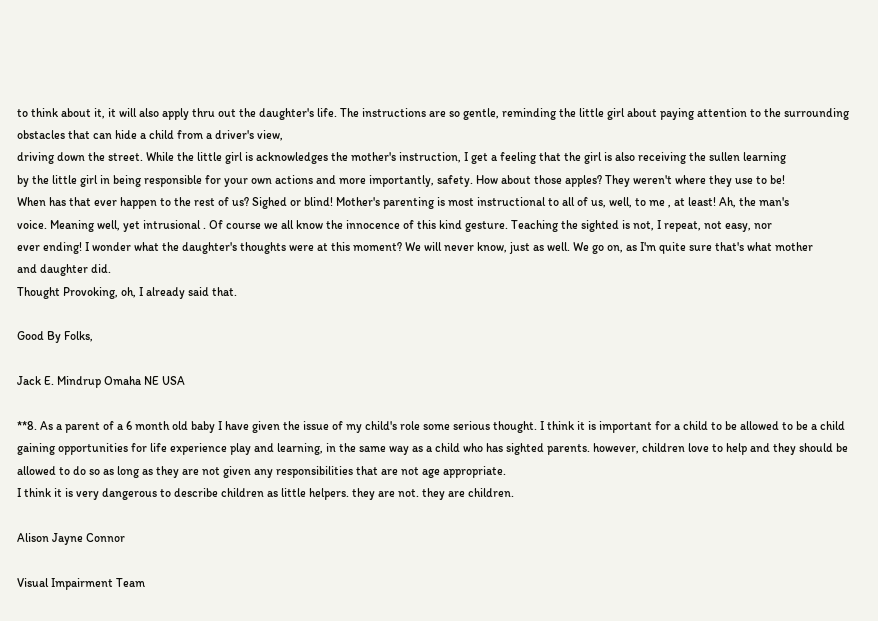to think about it, it will also apply thru out the daughter's life. The instructions are so gentle, reminding the little girl about paying attention to the surrounding obstacles that can hide a child from a driver's view,
driving down the street. While the little girl is acknowledges the mother's instruction, I get a feeling that the girl is also receiving the sullen learning
by the little girl in being responsible for your own actions and more importantly, safety. How about those apples? They weren't where they use to be!
When has that ever happen to the rest of us? Sighed or blind! Mother's parenting is most instructional to all of us, well, to me , at least! Ah, the man's
voice. Meaning well, yet intrusional . Of course we all know the innocence of this kind gesture. Teaching the sighted is not, I repeat, not easy, nor
ever ending! I wonder what the daughter's thoughts were at this moment? We will never know, just as well. We go on, as I'm quite sure that's what mother
and daughter did.
Thought Provoking, oh, I already said that.

Good By Folks,

Jack E. Mindrup Omaha NE USA

**8. As a parent of a 6 month old baby I have given the issue of my child's role some serious thought. I think it is important for a child to be allowed to be a child gaining opportunities for life experience play and learning, in the same way as a child who has sighted parents. however, children love to help and they should be allowed to do so as long as they are not given any responsibilities that are not age appropriate.
I think it is very dangerous to describe children as little helpers. they are not. they are children.

Alison Jayne Connor

Visual Impairment Team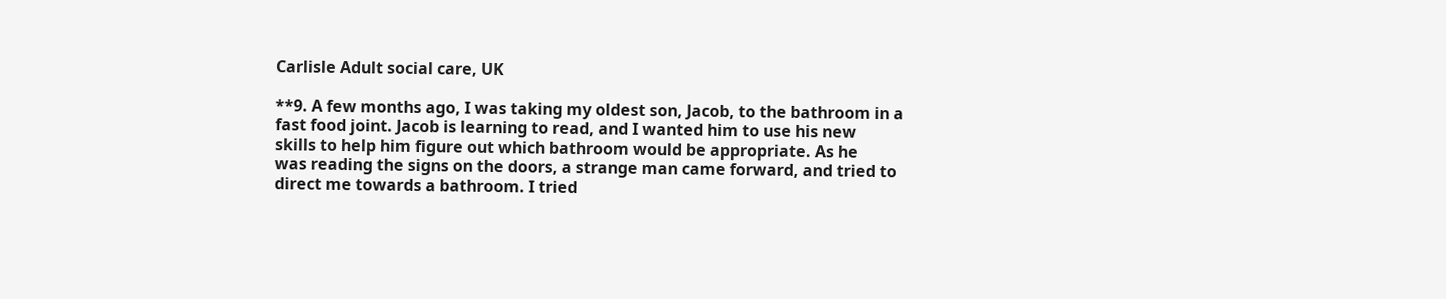Carlisle Adult social care, UK

**9. A few months ago, I was taking my oldest son, Jacob, to the bathroom in a
fast food joint. Jacob is learning to read, and I wanted him to use his new
skills to help him figure out which bathroom would be appropriate. As he
was reading the signs on the doors, a strange man came forward, and tried to
direct me towards a bathroom. I tried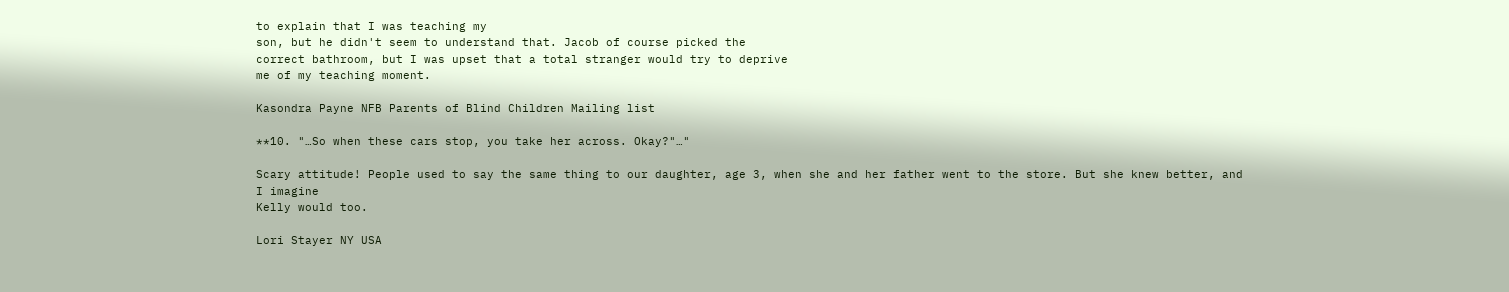to explain that I was teaching my
son, but he didn't seem to understand that. Jacob of course picked the
correct bathroom, but I was upset that a total stranger would try to deprive
me of my teaching moment.

Kasondra Payne NFB Parents of Blind Children Mailing list

**10. "…So when these cars stop, you take her across. Okay?"…"

Scary attitude! People used to say the same thing to our daughter, age 3, when she and her father went to the store. But she knew better, and I imagine
Kelly would too.

Lori Stayer NY USA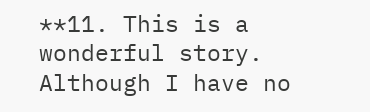**11. This is a wonderful story. Although I have no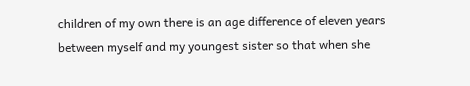children of my own there is an age difference of eleven years between myself and my youngest sister so that when she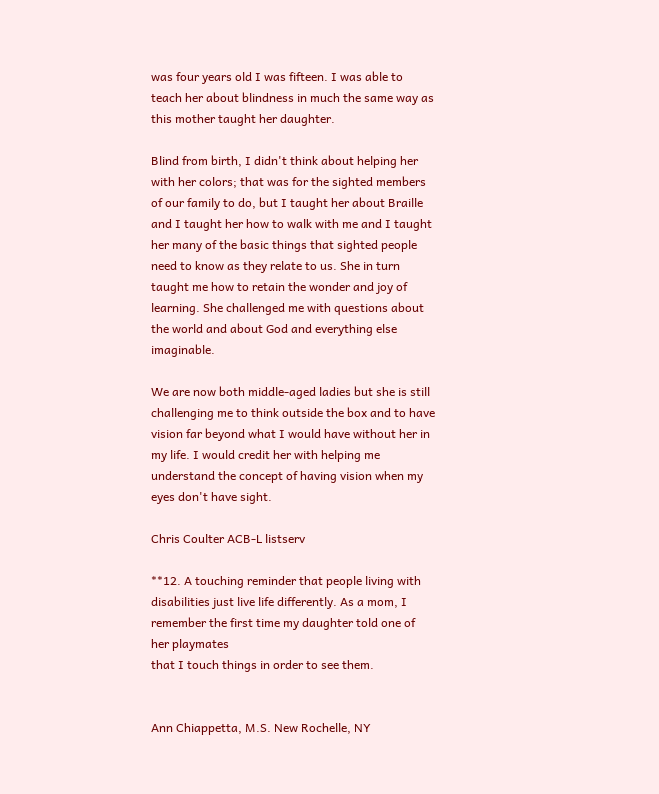was four years old I was fifteen. I was able to teach her about blindness in much the same way as this mother taught her daughter.

Blind from birth, I didn't think about helping her with her colors; that was for the sighted members of our family to do, but I taught her about Braille and I taught her how to walk with me and I taught her many of the basic things that sighted people need to know as they relate to us. She in turn taught me how to retain the wonder and joy of learning. She challenged me with questions about the world and about God and everything else imaginable.

We are now both middle-aged ladies but she is still challenging me to think outside the box and to have vision far beyond what I would have without her in my life. I would credit her with helping me understand the concept of having vision when my eyes don't have sight.

Chris Coulter ACB-L listserv

**12. A touching reminder that people living with disabilities just live life differently. As a mom, I remember the first time my daughter told one of her playmates
that I touch things in order to see them.


Ann Chiappetta, M.S. New Rochelle, NY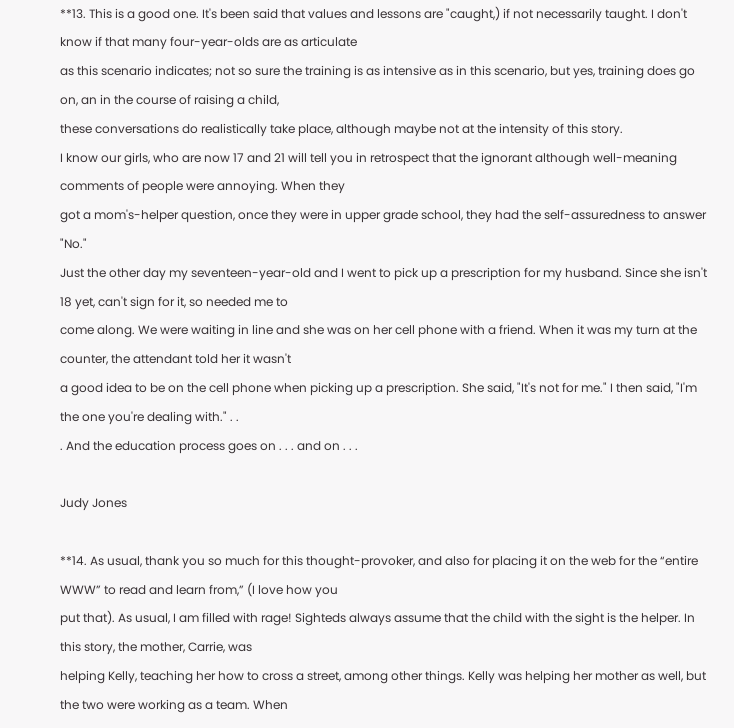**13. This is a good one. It's been said that values and lessons are "caught,) if not necessarily taught. I don't know if that many four-year-olds are as articulate
as this scenario indicates; not so sure the training is as intensive as in this scenario, but yes, training does go on, an in the course of raising a child,
these conversations do realistically take place, although maybe not at the intensity of this story.
I know our girls, who are now 17 and 21 will tell you in retrospect that the ignorant although well-meaning comments of people were annoying. When they
got a mom's-helper question, once they were in upper grade school, they had the self-assuredness to answer "No."
Just the other day my seventeen-year-old and I went to pick up a prescription for my husband. Since she isn't 18 yet, can't sign for it, so needed me to
come along. We were waiting in line and she was on her cell phone with a friend. When it was my turn at the counter, the attendant told her it wasn't
a good idea to be on the cell phone when picking up a prescription. She said, "It's not for me." I then said, "I'm the one you're dealing with." . .
. And the education process goes on . . . and on . . .

Judy Jones

**14. As usual, thank you so much for this thought-provoker, and also for placing it on the web for the “entire WWW” to read and learn from,” (I love how you
put that). As usual, I am filled with rage! Sighteds always assume that the child with the sight is the helper. In this story, the mother, Carrie, was
helping Kelly, teaching her how to cross a street, among other things. Kelly was helping her mother as well, but the two were working as a team. When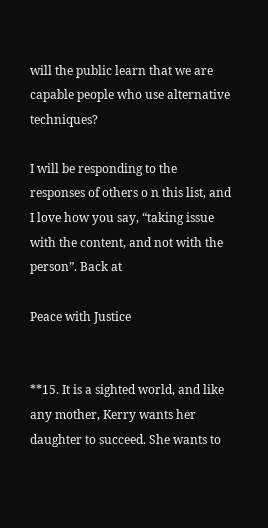will the public learn that we are capable people who use alternative techniques?

I will be responding to the responses of others o n this list, and I love how you say, “taking issue with the content, and not with the person”. Back at

Peace with Justice


**15. It is a sighted world, and like any mother, Kerry wants her daughter to succeed. She wants to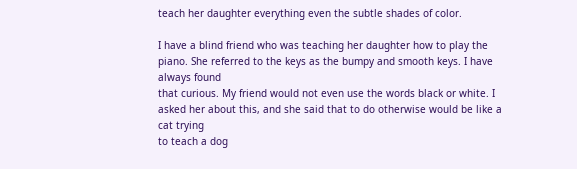teach her daughter everything even the subtle shades of color.

I have a blind friend who was teaching her daughter how to play the piano. She referred to the keys as the bumpy and smooth keys. I have always found
that curious. My friend would not even use the words black or white. I asked her about this, and she said that to do otherwise would be like a cat trying
to teach a dog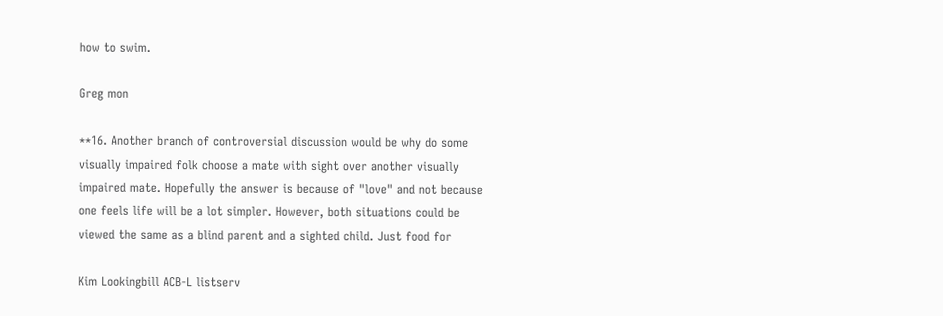how to swim.

Greg mon

**16. Another branch of controversial discussion would be why do some
visually impaired folk choose a mate with sight over another visually
impaired mate. Hopefully the answer is because of "love" and not because
one feels life will be a lot simpler. However, both situations could be
viewed the same as a blind parent and a sighted child. Just food for

Kim Lookingbill ACB-L listserv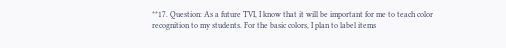**17. Question: As a future TVI, I know that it will be important for me to teach color recognition to my students. For the basic colors, I plan to label items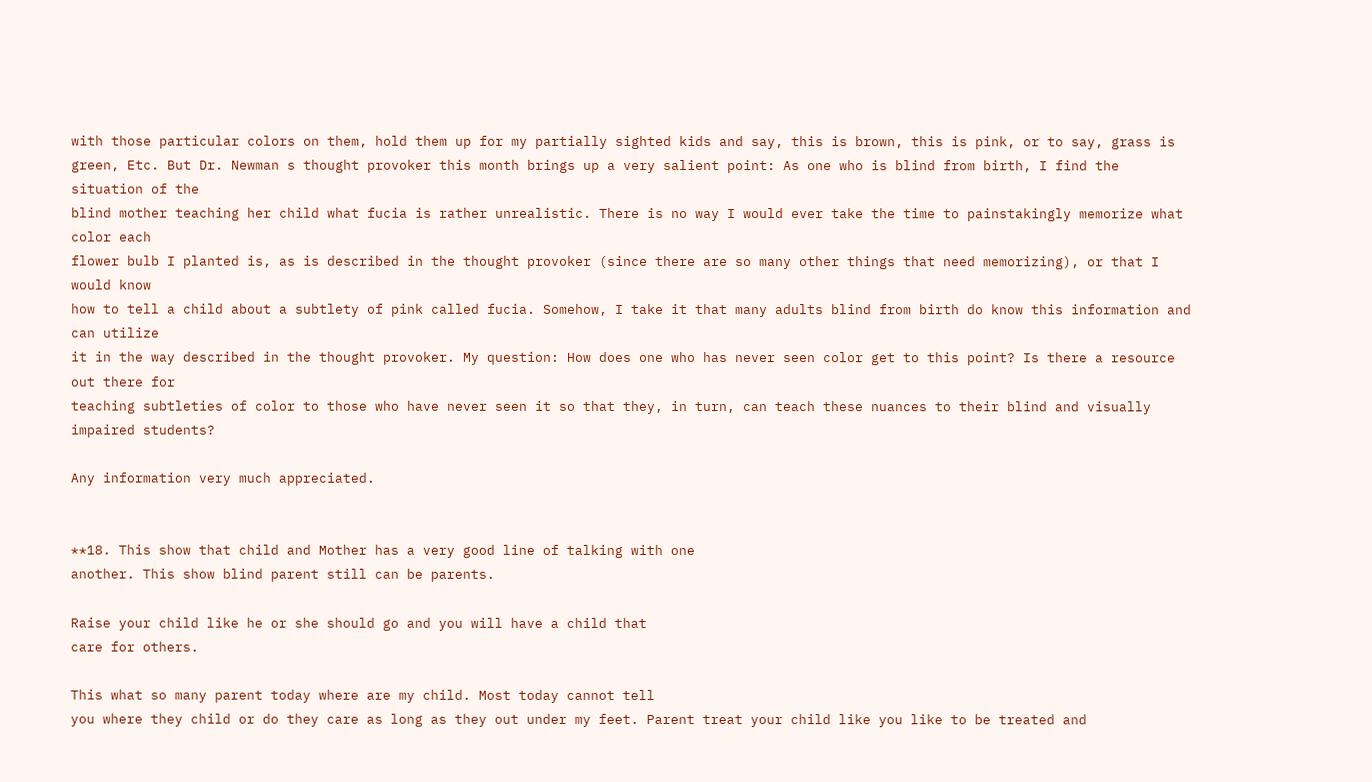with those particular colors on them, hold them up for my partially sighted kids and say, this is brown, this is pink, or to say, grass is green, Etc. But Dr. Newman s thought provoker this month brings up a very salient point: As one who is blind from birth, I find the situation of the
blind mother teaching her child what fucia is rather unrealistic. There is no way I would ever take the time to painstakingly memorize what color each
flower bulb I planted is, as is described in the thought provoker (since there are so many other things that need memorizing), or that I would know
how to tell a child about a subtlety of pink called fucia. Somehow, I take it that many adults blind from birth do know this information and can utilize
it in the way described in the thought provoker. My question: How does one who has never seen color get to this point? Is there a resource out there for
teaching subtleties of color to those who have never seen it so that they, in turn, can teach these nuances to their blind and visually impaired students?

Any information very much appreciated.


**18. This show that child and Mother has a very good line of talking with one
another. This show blind parent still can be parents.

Raise your child like he or she should go and you will have a child that
care for others.

This what so many parent today where are my child. Most today cannot tell
you where they child or do they care as long as they out under my feet. Parent treat your child like you like to be treated and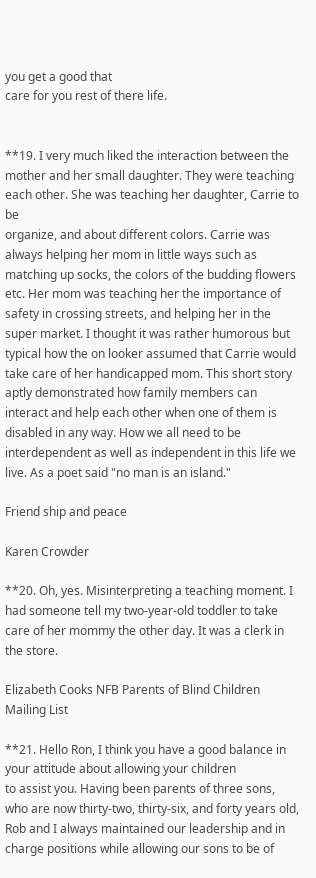you get a good that
care for you rest of there life.


**19. I very much liked the interaction between the mother and her small daughter. They were teaching each other. She was teaching her daughter, Carrie to be
organize, and about different colors. Carrie was always helping her mom in little ways such as matching up socks, the colors of the budding flowers etc. Her mom was teaching her the importance of safety in crossing streets, and helping her in the super market. I thought it was rather humorous but typical how the on looker assumed that Carrie would take care of her handicapped mom. This short story aptly demonstrated how family members can interact and help each other when one of them is disabled in any way. How we all need to be interdependent as well as independent in this life we live. As a poet said "no man is an island."

Friend ship and peace

Karen Crowder

**20. Oh, yes. Misinterpreting a teaching moment. I had someone tell my two-year-old toddler to take care of her mommy the other day. It was a clerk in the store.

Elizabeth Cooks NFB Parents of Blind Children Mailing List

**21. Hello Ron, I think you have a good balance in your attitude about allowing your children
to assist you. Having been parents of three sons, who are now thirty-two, thirty-six, and forty years old, Rob and I always maintained our leadership and in charge positions while allowing our sons to be of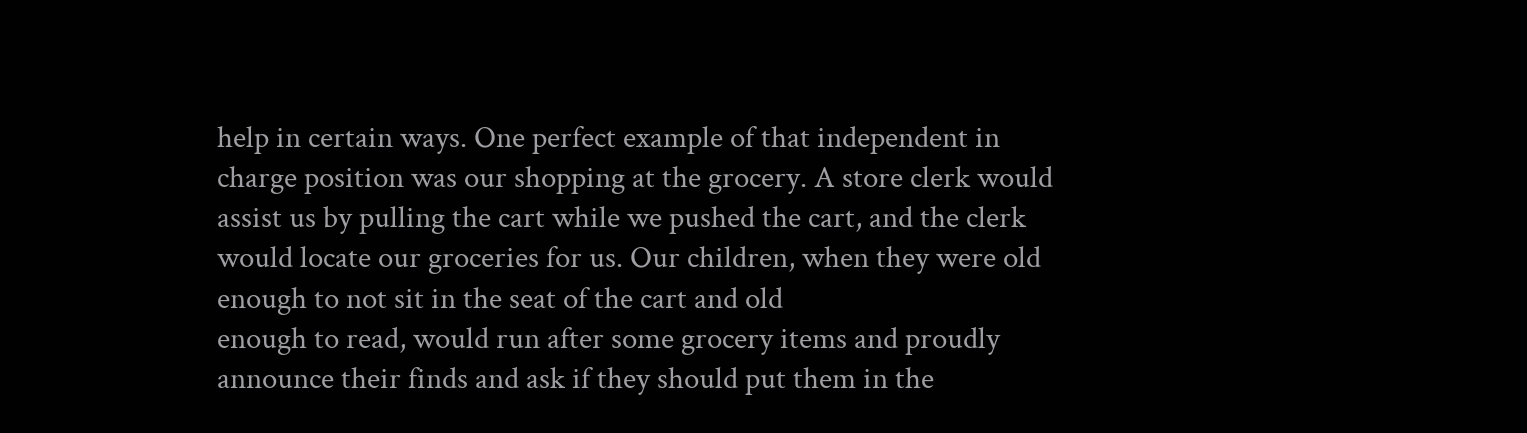help in certain ways. One perfect example of that independent in charge position was our shopping at the grocery. A store clerk would assist us by pulling the cart while we pushed the cart, and the clerk would locate our groceries for us. Our children, when they were old enough to not sit in the seat of the cart and old
enough to read, would run after some grocery items and proudly announce their finds and ask if they should put them in the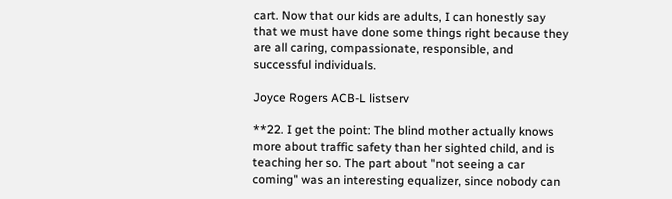cart. Now that our kids are adults, I can honestly say that we must have done some things right because they are all caring, compassionate, responsible, and successful individuals.

Joyce Rogers ACB-L listserv

**22. I get the point: The blind mother actually knows more about traffic safety than her sighted child, and is teaching her so. The part about "not seeing a car coming" was an interesting equalizer, since nobody can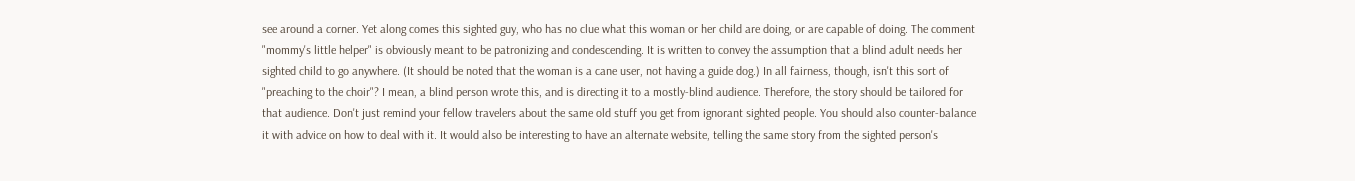see around a corner. Yet along comes this sighted guy, who has no clue what this woman or her child are doing, or are capable of doing. The comment "mommy's little helper" is obviously meant to be patronizing and condescending. It is written to convey the assumption that a blind adult needs her sighted child to go anywhere. (It should be noted that the woman is a cane user, not having a guide dog.) In all fairness, though, isn't this sort of "preaching to the choir"? I mean, a blind person wrote this, and is directing it to a mostly-blind audience. Therefore, the story should be tailored for that audience. Don't just remind your fellow travelers about the same old stuff you get from ignorant sighted people. You should also counter-balance it with advice on how to deal with it. It would also be interesting to have an alternate website, telling the same story from the sighted person's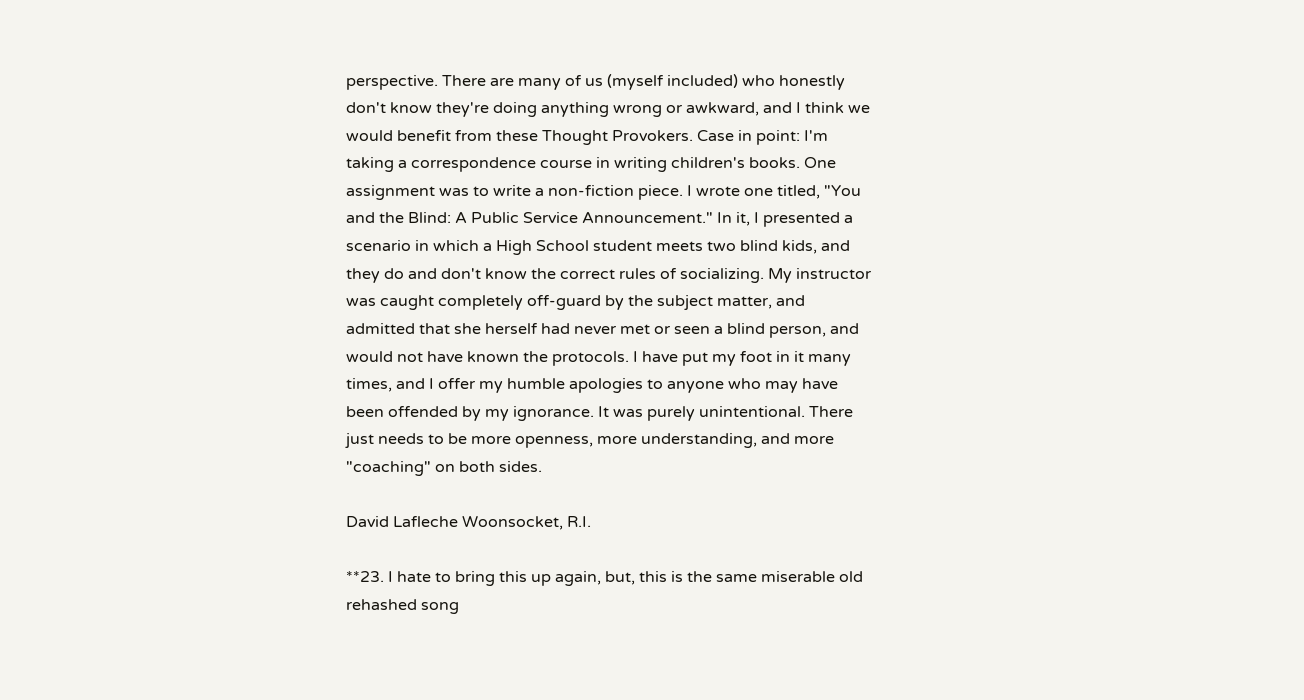perspective. There are many of us (myself included) who honestly don't know they're doing anything wrong or awkward, and I think we would benefit from these Thought Provokers. Case in point: I'm taking a correspondence course in writing children's books. One assignment was to write a non-fiction piece. I wrote one titled, "You and the Blind: A Public Service Announcement." In it, I presented a scenario in which a High School student meets two blind kids, and they do and don't know the correct rules of socializing. My instructor was caught completely off-guard by the subject matter, and admitted that she herself had never met or seen a blind person, and would not have known the protocols. I have put my foot in it many times, and I offer my humble apologies to anyone who may have been offended by my ignorance. It was purely unintentional. There just needs to be more openness, more understanding, and more "coaching" on both sides.

David Lafleche Woonsocket, R.I.

**23. I hate to bring this up again, but, this is the same miserable old rehashed song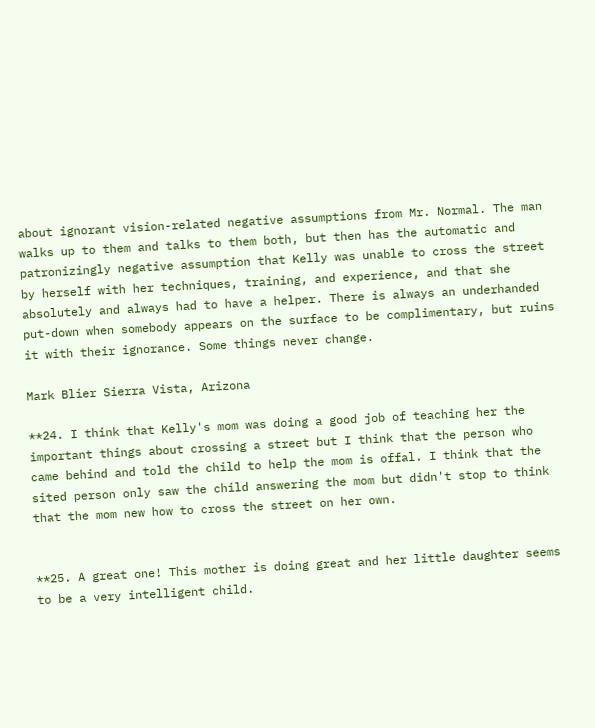about ignorant vision-related negative assumptions from Mr. Normal. The man walks up to them and talks to them both, but then has the automatic and patronizingly negative assumption that Kelly was unable to cross the street by herself with her techniques, training, and experience, and that she absolutely and always had to have a helper. There is always an underhanded put-down when somebody appears on the surface to be complimentary, but ruins it with their ignorance. Some things never change.

Mark Blier Sierra Vista, Arizona

**24. I think that Kelly's mom was doing a good job of teaching her the important things about crossing a street but I think that the person who came behind and told the child to help the mom is offal. I think that the sited person only saw the child answering the mom but didn't stop to think that the mom new how to cross the street on her own.


**25. A great one! This mother is doing great and her little daughter seems to be a very intelligent child.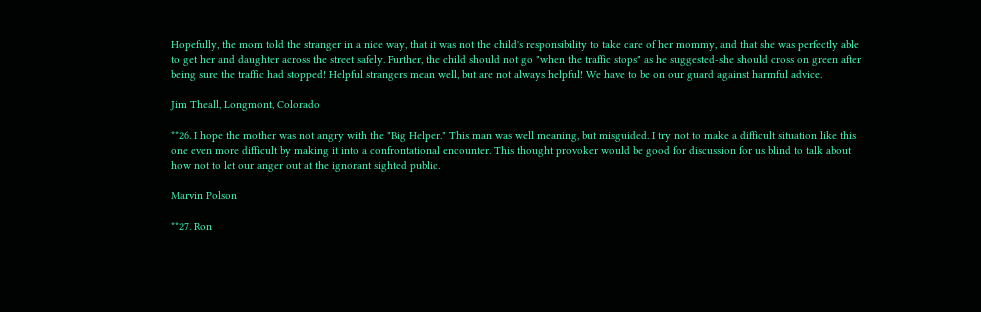Hopefully, the mom told the stranger in a nice way, that it was not the child's responsibility to take care of her mommy, and that she was perfectly able to get her and daughter across the street safely. Further, the child should not go "when the traffic stops" as he suggested-she should cross on green after being sure the traffic had stopped! Helpful strangers mean well, but are not always helpful! We have to be on our guard against harmful advice.

Jim Theall, Longmont, Colorado

**26. I hope the mother was not angry with the "Big Helper." This man was well meaning, but misguided. I try not to make a difficult situation like this one even more difficult by making it into a confrontational encounter. This thought provoker would be good for discussion for us blind to talk about how not to let our anger out at the ignorant sighted public.

Marvin Polson

**27. Ron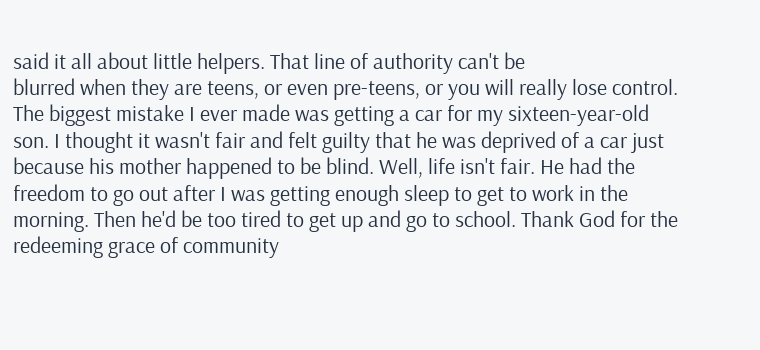said it all about little helpers. That line of authority can't be
blurred when they are teens, or even pre-teens, or you will really lose control. The biggest mistake I ever made was getting a car for my sixteen-year-old son. I thought it wasn't fair and felt guilty that he was deprived of a car just because his mother happened to be blind. Well, life isn't fair. He had the freedom to go out after I was getting enough sleep to get to work in the morning. Then he'd be too tired to get up and go to school. Thank God for the redeeming grace of community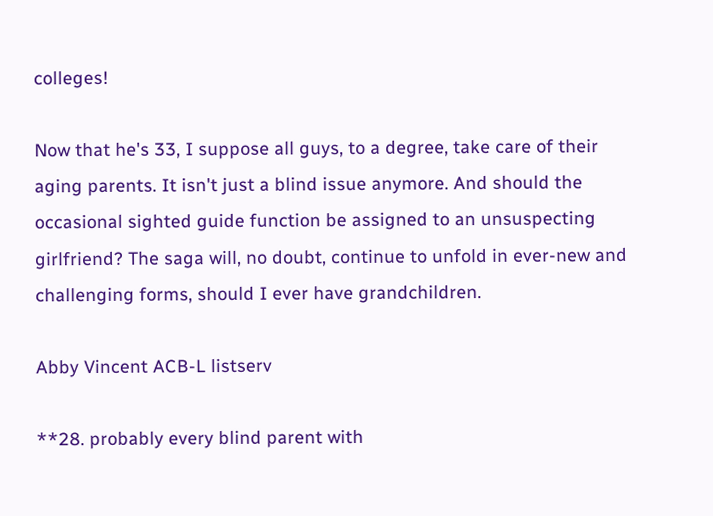colleges!

Now that he's 33, I suppose all guys, to a degree, take care of their aging parents. It isn't just a blind issue anymore. And should the occasional sighted guide function be assigned to an unsuspecting girlfriend? The saga will, no doubt, continue to unfold in ever-new and challenging forms, should I ever have grandchildren.

Abby Vincent ACB-L listserv

**28. probably every blind parent with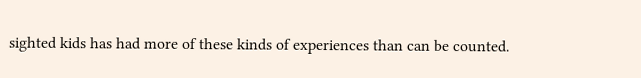sighted kids has had more of these kinds of experiences than can be counted.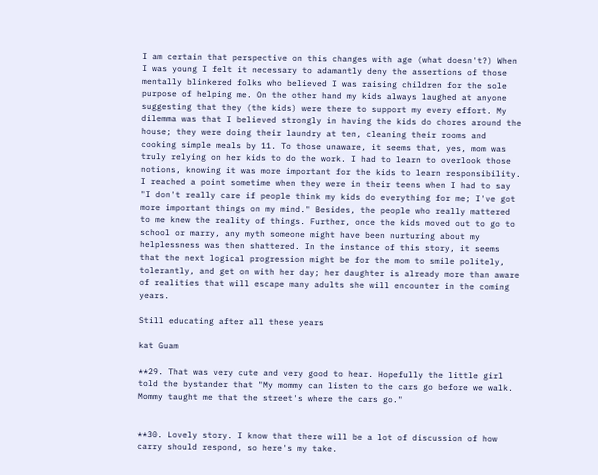I am certain that perspective on this changes with age (what doesn't?) When I was young I felt it necessary to adamantly deny the assertions of those mentally blinkered folks who believed I was raising children for the sole purpose of helping me. On the other hand my kids always laughed at anyone suggesting that they (the kids) were there to support my every effort. My dilemma was that I believed strongly in having the kids do chores around the house; they were doing their laundry at ten, cleaning their rooms and cooking simple meals by 11. To those unaware, it seems that, yes, mom was truly relying on her kids to do the work. I had to learn to overlook those notions, knowing it was more important for the kids to learn responsibility. I reached a point sometime when they were in their teens when I had to say "I don't really care if people think my kids do everything for me; I've got more important things on my mind." Besides, the people who really mattered to me knew the reality of things. Further, once the kids moved out to go to school or marry, any myth someone might have been nurturing about my helplessness was then shattered. In the instance of this story, it seems that the next logical progression might be for the mom to smile politely, tolerantly, and get on with her day; her daughter is already more than aware of realities that will escape many adults she will encounter in the coming years.

Still educating after all these years

kat Guam

**29. That was very cute and very good to hear. Hopefully the little girl told the bystander that "My mommy can listen to the cars go before we walk. Mommy taught me that the street's where the cars go."


**30. Lovely story. I know that there will be a lot of discussion of how carry should respond, so here's my take.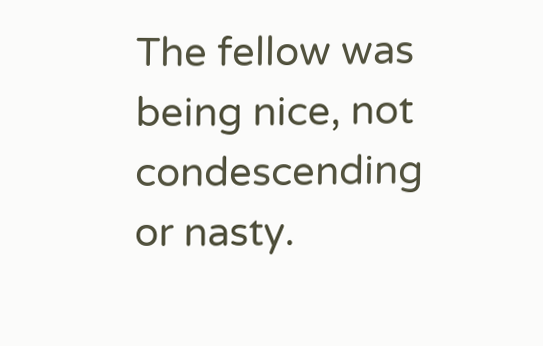The fellow was being nice, not condescending or nasty.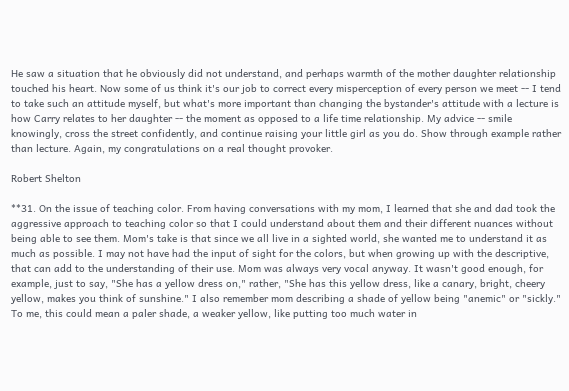He saw a situation that he obviously did not understand, and perhaps warmth of the mother daughter relationship touched his heart. Now some of us think it's our job to correct every misperception of every person we meet -- I tend to take such an attitude myself, but what's more important than changing the bystander's attitude with a lecture is how Carry relates to her daughter -- the moment as opposed to a life time relationship. My advice -- smile knowingly, cross the street confidently, and continue raising your little girl as you do. Show through example rather than lecture. Again, my congratulations on a real thought provoker.

Robert Shelton

**31. On the issue of teaching color. From having conversations with my mom, I learned that she and dad took the aggressive approach to teaching color so that I could understand about them and their different nuances without being able to see them. Mom's take is that since we all live in a sighted world, she wanted me to understand it as much as possible. I may not have had the input of sight for the colors, but when growing up with the descriptive, that can add to the understanding of their use. Mom was always very vocal anyway. It wasn't good enough, for example, just to say, "She has a yellow dress on," rather, "She has this yellow dress, like a canary, bright, cheery yellow, makes you think of sunshine." I also remember mom describing a shade of yellow being "anemic" or "sickly." To me, this could mean a paler shade, a weaker yellow, like putting too much water in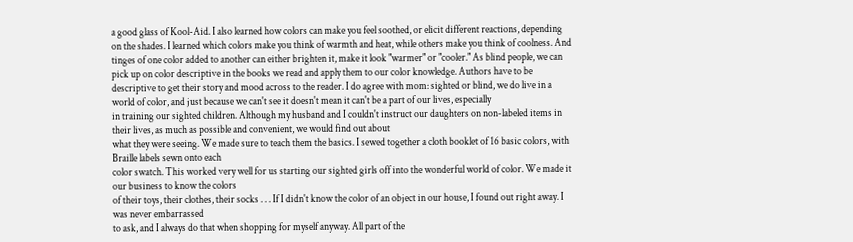a good glass of Kool-Aid. I also learned how colors can make you feel soothed, or elicit different reactions, depending on the shades. I learned which colors make you think of warmth and heat, while others make you think of coolness. And tinges of one color added to another can either brighten it, make it look "warmer" or "cooler." As blind people, we can pick up on color descriptive in the books we read and apply them to our color knowledge. Authors have to be descriptive to get their story and mood across to the reader. I do agree with mom: sighted or blind, we do live in a world of color, and just because we can't see it doesn't mean it can't be a part of our lives, especially
in training our sighted children. Although my husband and I couldn't instruct our daughters on non-labeled items in their lives, as much as possible and convenient, we would find out about
what they were seeing. We made sure to teach them the basics. I sewed together a cloth booklet of 16 basic colors, with Braille labels sewn onto each
color swatch. This worked very well for us starting our sighted girls off into the wonderful world of color. We made it our business to know the colors
of their toys, their clothes, their socks . . . If I didn't know the color of an object in our house, I found out right away. I was never embarrassed
to ask, and I always do that when shopping for myself anyway. All part of the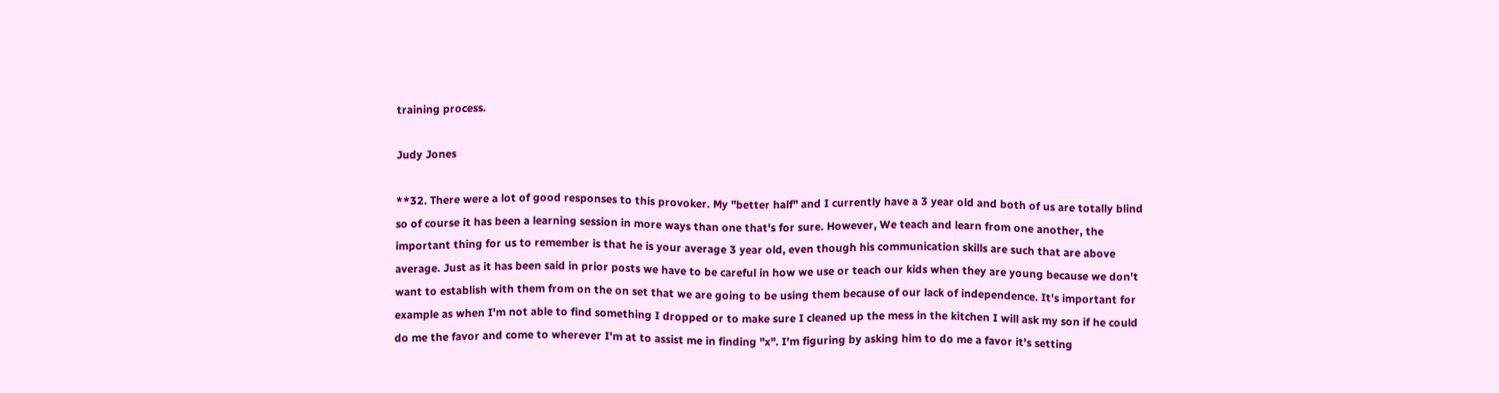training process.

Judy Jones

**32. There were a lot of good responses to this provoker. My "better half" and I currently have a 3 year old and both of us are totally blind so of course it has been a learning session in more ways than one that's for sure. However, We teach and learn from one another, the important thing for us to remember is that he is your average 3 year old, even though his communication skills are such that are above average. Just as it has been said in prior posts we have to be careful in how we use or teach our kids when they are young because we don't want to establish with them from on the on set that we are going to be using them because of our lack of independence. It's important for example as when I'm not able to find something I dropped or to make sure I cleaned up the mess in the kitchen I will ask my son if he could do me the favor and come to wherever I'm at to assist me in finding "x". I'm figuring by asking him to do me a favor it's setting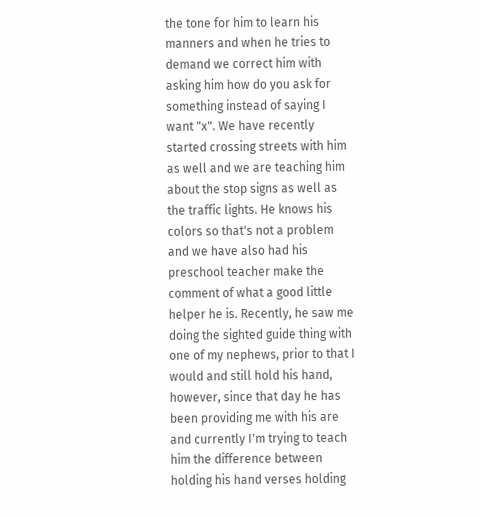the tone for him to learn his manners and when he tries to demand we correct him with asking him how do you ask for something instead of saying I want "x". We have recently started crossing streets with him as well and we are teaching him about the stop signs as well as the traffic lights. He knows his colors so that's not a problem and we have also had his preschool teacher make the comment of what a good little helper he is. Recently, he saw me doing the sighted guide thing with one of my nephews, prior to that I would and still hold his hand, however, since that day he has been providing me with his are and currently I'm trying to teach him the difference between holding his hand verses holding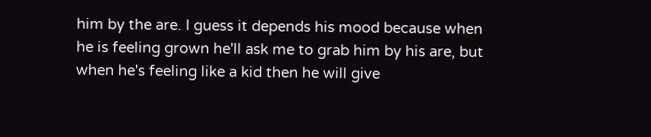him by the are. I guess it depends his mood because when he is feeling grown he'll ask me to grab him by his are, but when he's feeling like a kid then he will give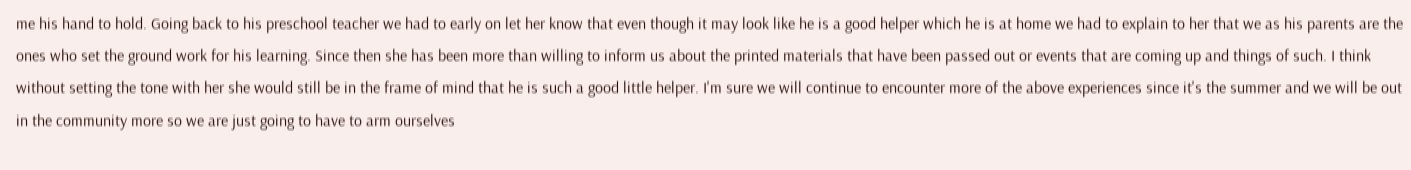me his hand to hold. Going back to his preschool teacher we had to early on let her know that even though it may look like he is a good helper which he is at home we had to explain to her that we as his parents are the ones who set the ground work for his learning. Since then she has been more than willing to inform us about the printed materials that have been passed out or events that are coming up and things of such. I think without setting the tone with her she would still be in the frame of mind that he is such a good little helper. I'm sure we will continue to encounter more of the above experiences since it's the summer and we will be out in the community more so we are just going to have to arm ourselves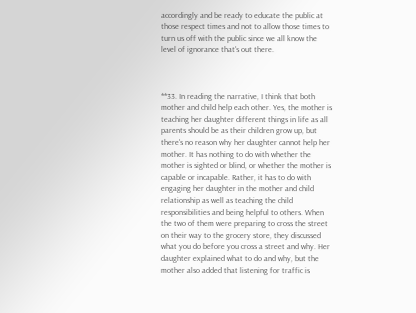accordingly and be ready to educate the public at those respect times and not to allow those times to turn us off with the public since we all know the level of ignorance that's out there.



**33. In reading the narrative, I think that both mother and child help each other. Yes, the mother is teaching her daughter different things in life as all parents should be as their children grow up, but there's no reason why her daughter cannot help her mother. It has nothing to do with whether the mother is sighted or blind, or whether the mother is capable or incapable. Rather, it has to do with engaging her daughter in the mother and child relationship as well as teaching the child responsibilities and being helpful to others. When the two of them were preparing to cross the street on their way to the grocery store, they discussed what you do before you cross a street and why. Her daughter explained what to do and why, but the mother also added that listening for traffic is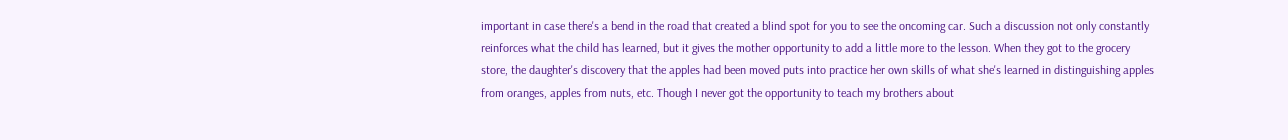important in case there's a bend in the road that created a blind spot for you to see the oncoming car. Such a discussion not only constantly reinforces what the child has learned, but it gives the mother opportunity to add a little more to the lesson. When they got to the grocery store, the daughter's discovery that the apples had been moved puts into practice her own skills of what she's learned in distinguishing apples from oranges, apples from nuts, etc. Though I never got the opportunity to teach my brothers about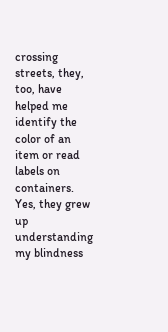crossing streets, they, too, have helped me identify the color of an item or read labels on containers. Yes, they grew up understanding my blindness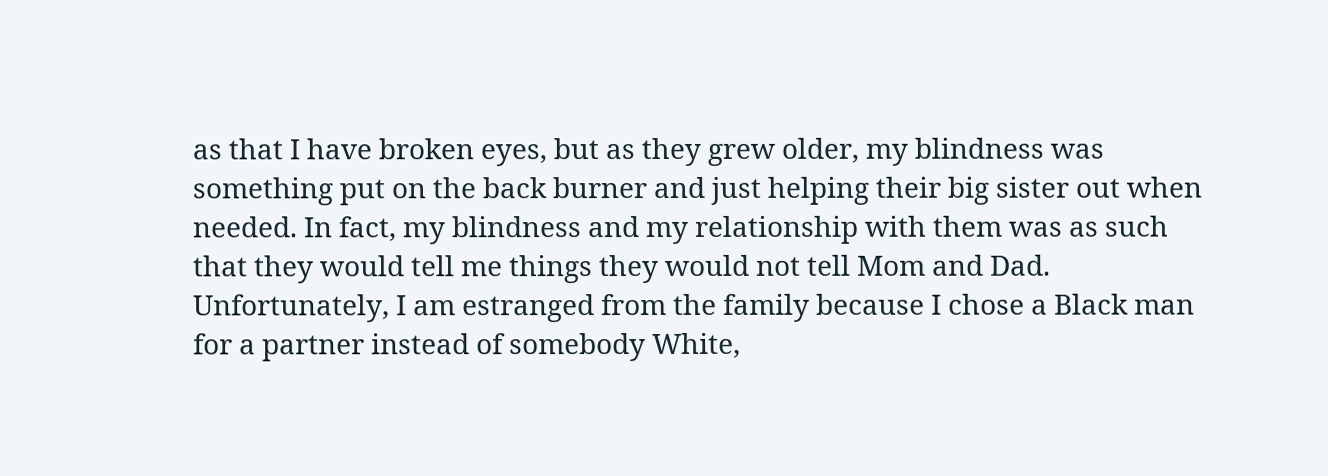as that I have broken eyes, but as they grew older, my blindness was something put on the back burner and just helping their big sister out when needed. In fact, my blindness and my relationship with them was as such that they would tell me things they would not tell Mom and Dad. Unfortunately, I am estranged from the family because I chose a Black man for a partner instead of somebody White,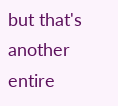but that's another entire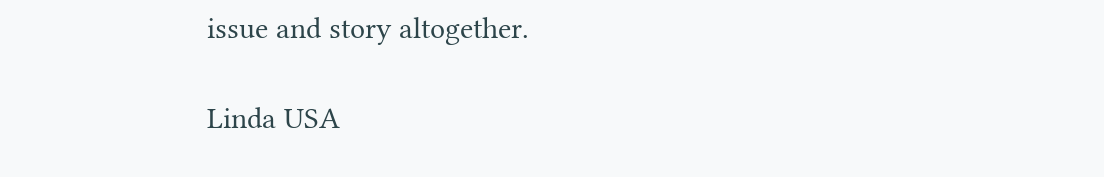issue and story altogether.

Linda USA